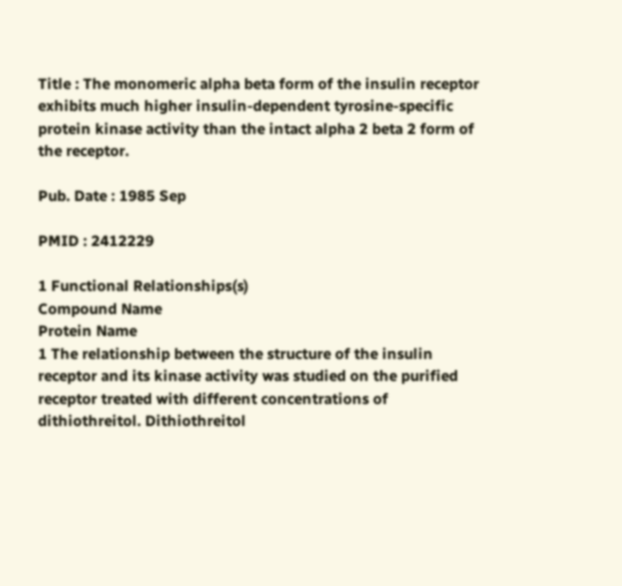Title : The monomeric alpha beta form of the insulin receptor exhibits much higher insulin-dependent tyrosine-specific protein kinase activity than the intact alpha 2 beta 2 form of the receptor.

Pub. Date : 1985 Sep

PMID : 2412229

1 Functional Relationships(s)
Compound Name
Protein Name
1 The relationship between the structure of the insulin receptor and its kinase activity was studied on the purified receptor treated with different concentrations of dithiothreitol. Dithiothreitol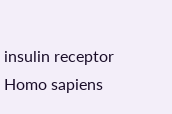insulin receptor Homo sapiens